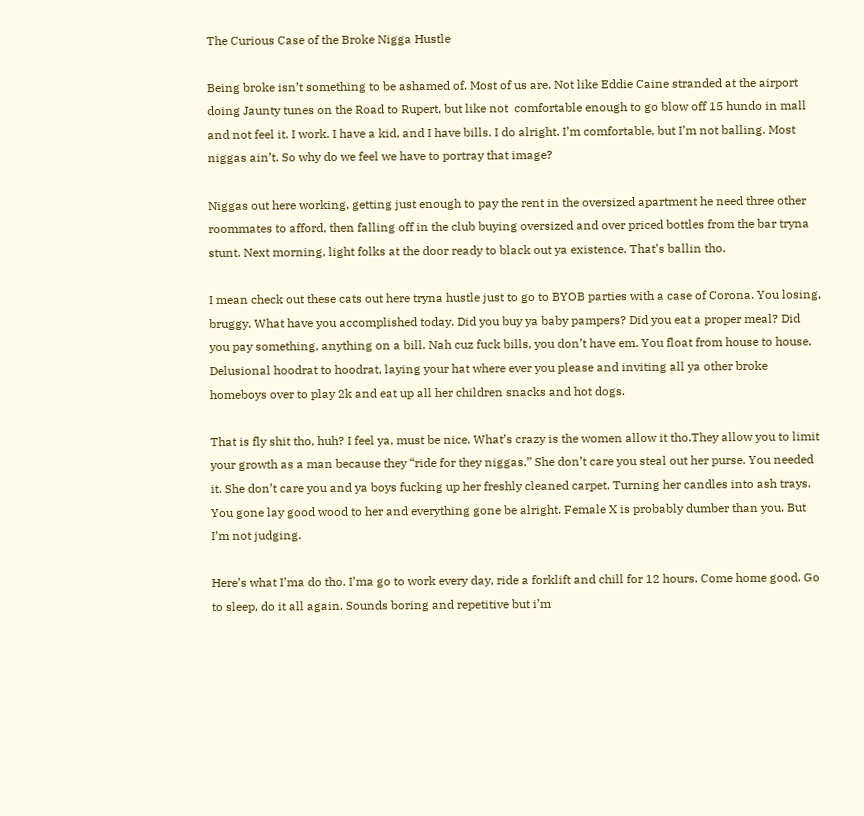The Curious Case of the Broke Nigga Hustle

Being broke isn’t something to be ashamed of. Most of us are. Not like Eddie Caine stranded at the airport doing Jaunty tunes on the Road to Rupert, but like not  comfortable enough to go blow off 15 hundo in mall and not feel it. I work. I have a kid, and I have bills. I do alright. I’m comfortable, but I’m not balling. Most niggas ain’t. So why do we feel we have to portray that image?

Niggas out here working, getting just enough to pay the rent in the oversized apartment he need three other roommates to afford, then falling off in the club buying oversized and over priced bottles from the bar tryna stunt. Next morning, light folks at the door ready to black out ya existence. That’s ballin tho.

I mean check out these cats out here tryna hustle just to go to BYOB parties with a case of Corona. You losing, bruggy. What have you accomplished today. Did you buy ya baby pampers? Did you eat a proper meal? Did you pay something, anything on a bill. Nah cuz fuck bills, you don’t have em. You float from house to house. Delusional hoodrat to hoodrat, laying your hat where ever you please and inviting all ya other broke homeboys over to play 2k and eat up all her children snacks and hot dogs.

That is fly shit tho, huh? I feel ya, must be nice. What’s crazy is the women allow it tho.They allow you to limit your growth as a man because they “ride for they niggas.” She don’t care you steal out her purse. You needed it. She don’t care you and ya boys fucking up her freshly cleaned carpet. Turning her candles into ash trays. You gone lay good wood to her and everything gone be alright. Female X is probably dumber than you. But I’m not judging.

Here’s what I’ma do tho. I’ma go to work every day, ride a forklift and chill for 12 hours. Come home good. Go to sleep, do it all again. Sounds boring and repetitive but i’m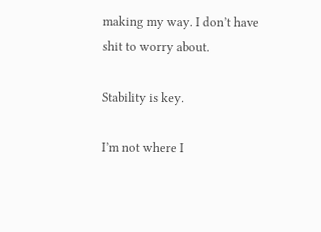making my way. I don’t have shit to worry about.

Stability is key.

I’m not where I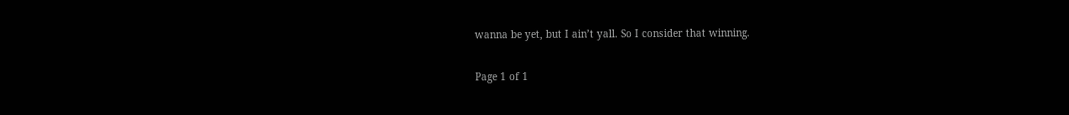wanna be yet, but I ain’t yall. So I consider that winning.

Page 1 of 1